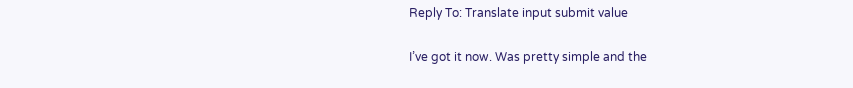Reply To: Translate input submit value

I’ve got it now. Was pretty simple and the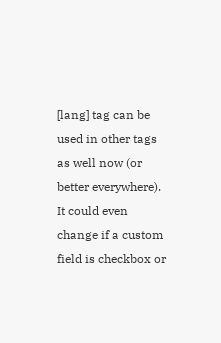[lang] tag can be used in other tags as well now (or better everywhere). It could even change if a custom field is checkbox or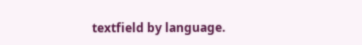textfield by language.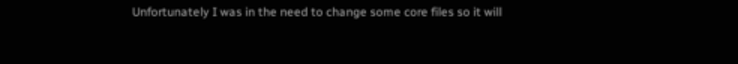Unfortunately I was in the need to change some core files so it will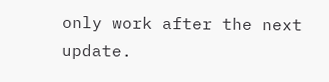only work after the next update.